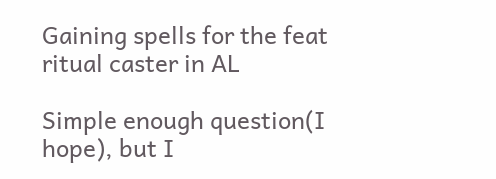Gaining spells for the feat ritual caster in AL

Simple enough question(I hope), but I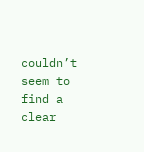couldn’t seem to find a clear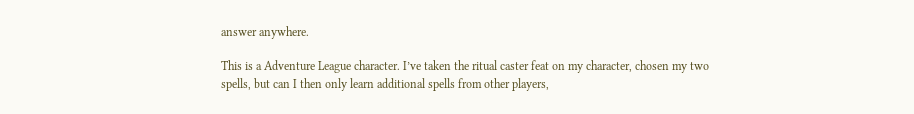answer anywhere.

This is a Adventure League character. I’ve taken the ritual caster feat on my character, chosen my two spells, but can I then only learn additional spells from other players,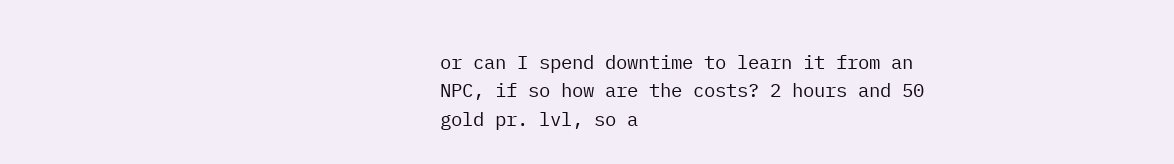or can I spend downtime to learn it from an NPC, if so how are the costs? 2 hours and 50 gold pr. lvl, so a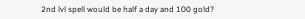2nd lvl spell would be half a day and 100 gold?